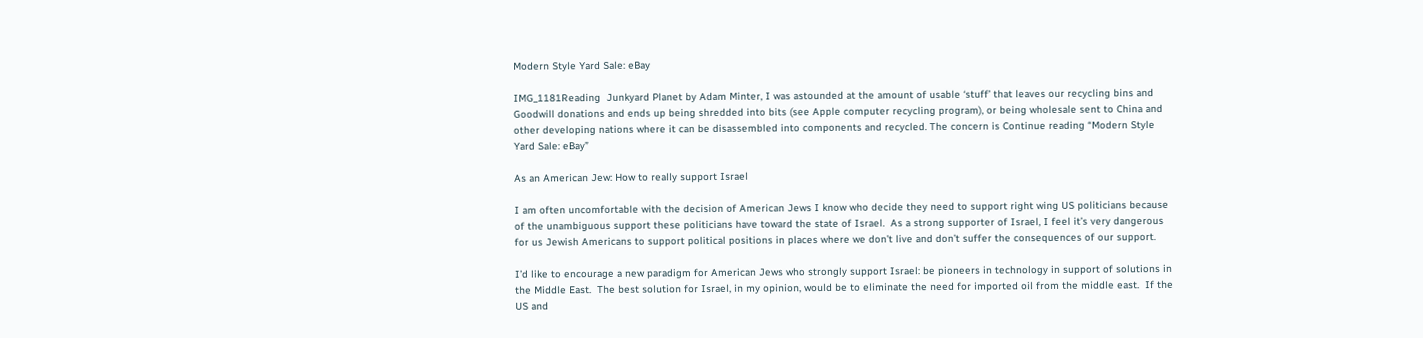Modern Style Yard Sale: eBay

IMG_1181Reading  Junkyard Planet by Adam Minter, I was astounded at the amount of usable ‘stuff’ that leaves our recycling bins and Goodwill donations and ends up being shredded into bits (see Apple computer recycling program), or being wholesale sent to China and other developing nations where it can be disassembled into components and recycled. The concern is Continue reading “Modern Style Yard Sale: eBay”

As an American Jew: How to really support Israel

I am often uncomfortable with the decision of American Jews I know who decide they need to support right wing US politicians because of the unambiguous support these politicians have toward the state of Israel.  As a strong supporter of Israel, I feel it’s very dangerous for us Jewish Americans to support political positions in places where we don’t live and don’t suffer the consequences of our support.

I’d like to encourage a new paradigm for American Jews who strongly support Israel: be pioneers in technology in support of solutions in the Middle East.  The best solution for Israel, in my opinion, would be to eliminate the need for imported oil from the middle east.  If the US and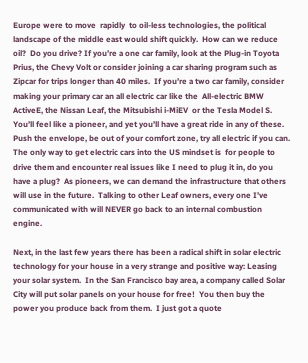Europe were to move  rapidly  to oil-less technologies, the political landscape of the middle east would shift quickly.  How can we reduce oil?  Do you drive? If you’re a one car family, look at the Plug-in Toyota Prius, the Chevy Volt or consider joining a car sharing program such as Zipcar for trips longer than 40 miles.  If you’re a two car family, consider making your primary car an all electric car like the  All-electric BMW ActiveE, the Nissan Leaf, the Mitsubishi i-MiEV  or the Tesla Model S.  You’ll feel like a pioneer, and yet you’ll have a great ride in any of these. Push the envelope, be out of your comfort zone, try all electric if you can.  The only way to get electric cars into the US mindset is  for people to drive them and encounter real issues like I need to plug it in, do you have a plug?  As pioneers, we can demand the infrastructure that others will use in the future.  Talking to other Leaf owners, every one I’ve communicated with will NEVER go back to an internal combustion engine.

Next, in the last few years there has been a radical shift in solar electric technology for your house in a very strange and positive way: Leasing your solar system.  In the San Francisco bay area, a company called Solar City will put solar panels on your house for free!  You then buy the power you produce back from them.  I just got a quote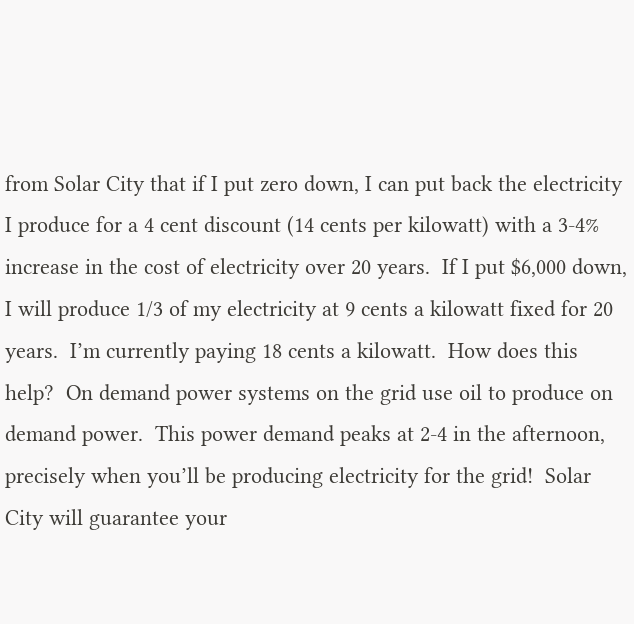from Solar City that if I put zero down, I can put back the electricity I produce for a 4 cent discount (14 cents per kilowatt) with a 3-4% increase in the cost of electricity over 20 years.  If I put $6,000 down, I will produce 1/3 of my electricity at 9 cents a kilowatt fixed for 20 years.  I’m currently paying 18 cents a kilowatt.  How does this help?  On demand power systems on the grid use oil to produce on demand power.  This power demand peaks at 2-4 in the afternoon, precisely when you’ll be producing electricity for the grid!  Solar City will guarantee your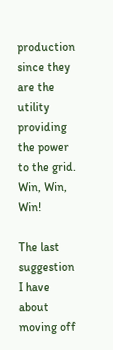production since they are the utility providing the power to the grid.  Win, Win, Win!

The last suggestion I have about moving off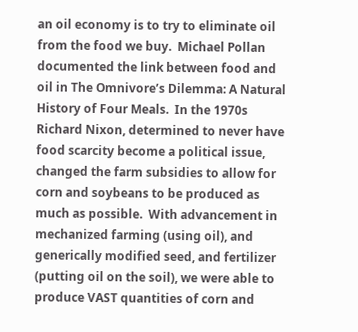an oil economy is to try to eliminate oil from the food we buy.  Michael Pollan documented the link between food and oil in The Omnivore’s Dilemma: A Natural History of Four Meals.  In the 1970s Richard Nixon, determined to never have food scarcity become a political issue, changed the farm subsidies to allow for corn and soybeans to be produced as much as possible.  With advancement in mechanized farming (using oil), and generically modified seed, and fertilizer (putting oil on the soil), we were able to produce VAST quantities of corn and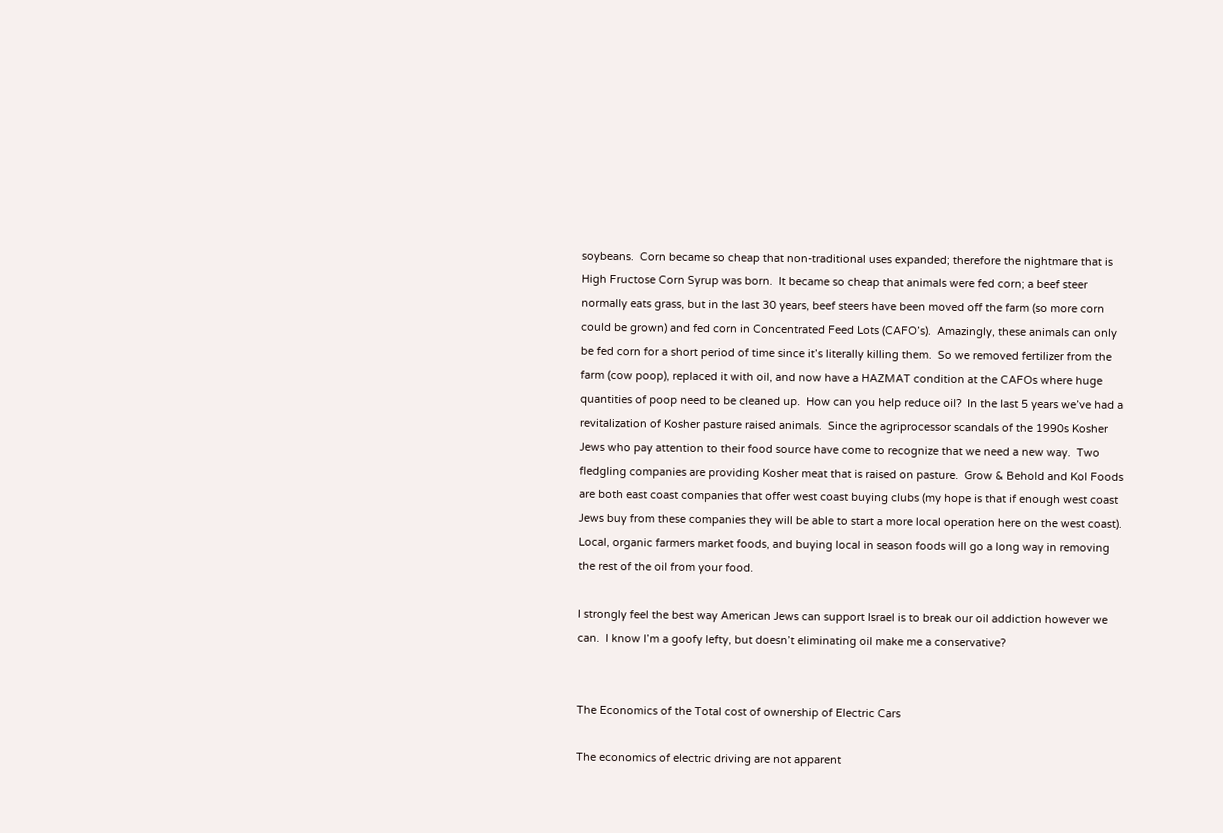soybeans.  Corn became so cheap that non-traditional uses expanded; therefore the nightmare that is High Fructose Corn Syrup was born.  It became so cheap that animals were fed corn; a beef steer normally eats grass, but in the last 30 years, beef steers have been moved off the farm (so more corn could be grown) and fed corn in Concentrated Feed Lots (CAFO’s).  Amazingly, these animals can only be fed corn for a short period of time since it’s literally killing them.  So we removed fertilizer from the farm (cow poop), replaced it with oil, and now have a HAZMAT condition at the CAFOs where huge quantities of poop need to be cleaned up.  How can you help reduce oil?  In the last 5 years we’ve had a revitalization of Kosher pasture raised animals.  Since the agriprocessor scandals of the 1990s Kosher Jews who pay attention to their food source have come to recognize that we need a new way.  Two fledgling companies are providing Kosher meat that is raised on pasture.  Grow & Behold and Kol Foods are both east coast companies that offer west coast buying clubs (my hope is that if enough west coast Jews buy from these companies they will be able to start a more local operation here on the west coast).  Local, organic farmers market foods, and buying local in season foods will go a long way in removing the rest of the oil from your food.

I strongly feel the best way American Jews can support Israel is to break our oil addiction however we can.  I know I’m a goofy lefty, but doesn’t eliminating oil make me a conservative?


The Economics of the Total cost of ownership of Electric Cars

The economics of electric driving are not apparent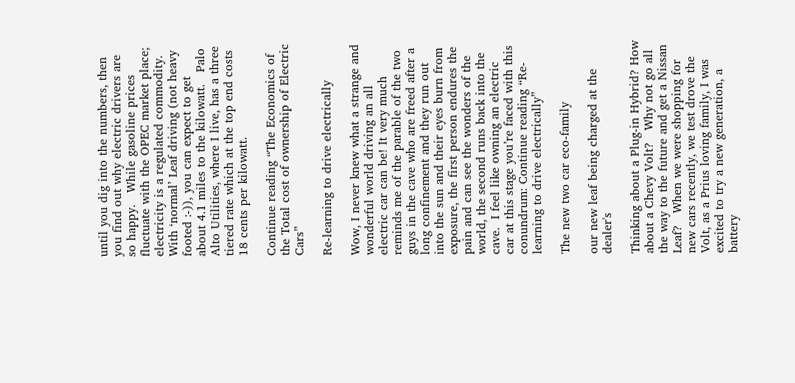until you dig into the numbers, then you find out why electric drivers are so happy.   While gasoline prices fluctuate with the OPEC market place; electricity is a regulated commodity.   With ‘normal’ Leaf driving (not heavy footed :-)), you can expect to get about 4.1 miles to the kilowatt.   Palo Alto Utilities, where I live, has a three tiered rate which at the top end costs 18 cents per kilowatt.

Continue reading “The Economics of the Total cost of ownership of Electric Cars”

Re-learning to drive electrically

Wow, I never knew what a strange and wonderful world driving an all electric car can be! It very much reminds me of the parable of the two guys in the cave who are freed after a long confinement and they run out into the sun and their eyes burn from exposure, the first person endures the pain and can see the wonders of the world, the second runs back into the cave.  I feel like owning an electric car at this stage you’re faced with this conundrum: Continue reading “Re-learning to drive electrically”

The new two car eco-family

our new leaf being charged at the dealer's

Thinking about a Plug-in Hybrid? How about a Chevy Volt?   Why not go all the way to the future and get a Nissan Leaf?   When we were shopping for new cars recently, we test drove the Volt, as a Prius loving family, I was excited to try a new generation, a battery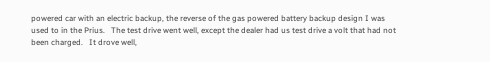powered car with an electric backup, the reverse of the gas powered battery backup design I was used to in the Prius.   The test drive went well, except the dealer had us test drive a volt that had not been charged.   It drove well,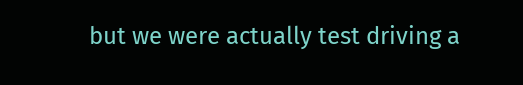but we were actually test driving a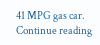41 MPG gas car. Continue reading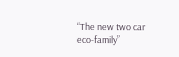“The new two car eco-family”